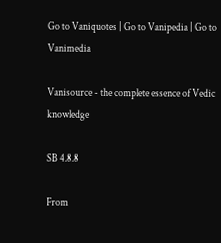Go to Vaniquotes | Go to Vanipedia | Go to Vanimedia

Vanisource - the complete essence of Vedic knowledge

SB 4.8.8

From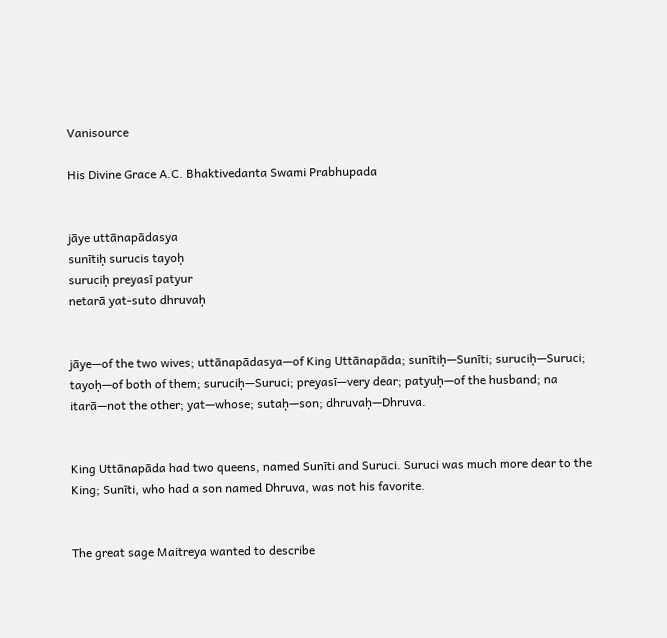Vanisource

His Divine Grace A.C. Bhaktivedanta Swami Prabhupada


jāye uttānapādasya
sunītiḥ surucis tayoḥ
suruciḥ preyasī patyur
netarā yat-suto dhruvaḥ


jāye—of the two wives; uttānapādasya—of King Uttānapāda; sunītiḥ—Sunīti; suruciḥ—Suruci; tayoḥ—of both of them; suruciḥ—Suruci; preyasī—very dear; patyuḥ—of the husband; na itarā—not the other; yat—whose; sutaḥ—son; dhruvaḥ—Dhruva.


King Uttānapāda had two queens, named Sunīti and Suruci. Suruci was much more dear to the King; Sunīti, who had a son named Dhruva, was not his favorite.


The great sage Maitreya wanted to describe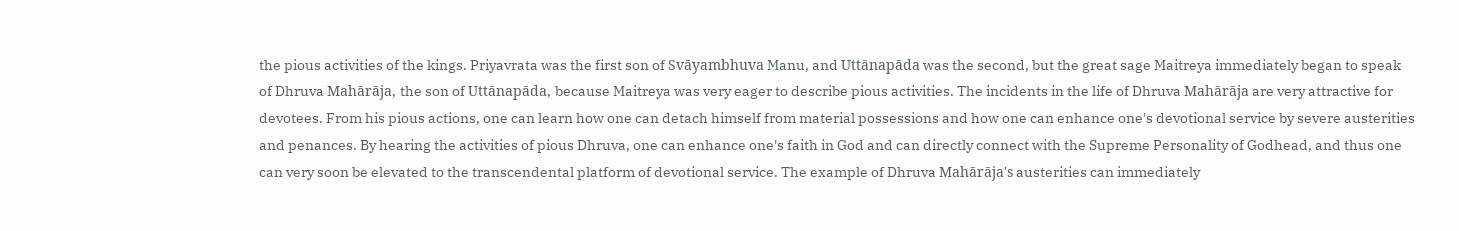the pious activities of the kings. Priyavrata was the first son of Svāyambhuva Manu, and Uttānapāda was the second, but the great sage Maitreya immediately began to speak of Dhruva Mahārāja, the son of Uttānapāda, because Maitreya was very eager to describe pious activities. The incidents in the life of Dhruva Mahārāja are very attractive for devotees. From his pious actions, one can learn how one can detach himself from material possessions and how one can enhance one's devotional service by severe austerities and penances. By hearing the activities of pious Dhruva, one can enhance one's faith in God and can directly connect with the Supreme Personality of Godhead, and thus one can very soon be elevated to the transcendental platform of devotional service. The example of Dhruva Mahārāja's austerities can immediately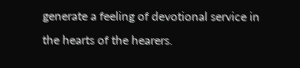generate a feeling of devotional service in the hearts of the hearers.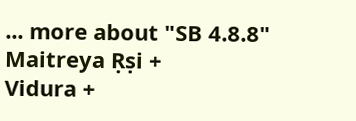... more about "SB 4.8.8"
Maitreya Ṛṣi +
Vidura +